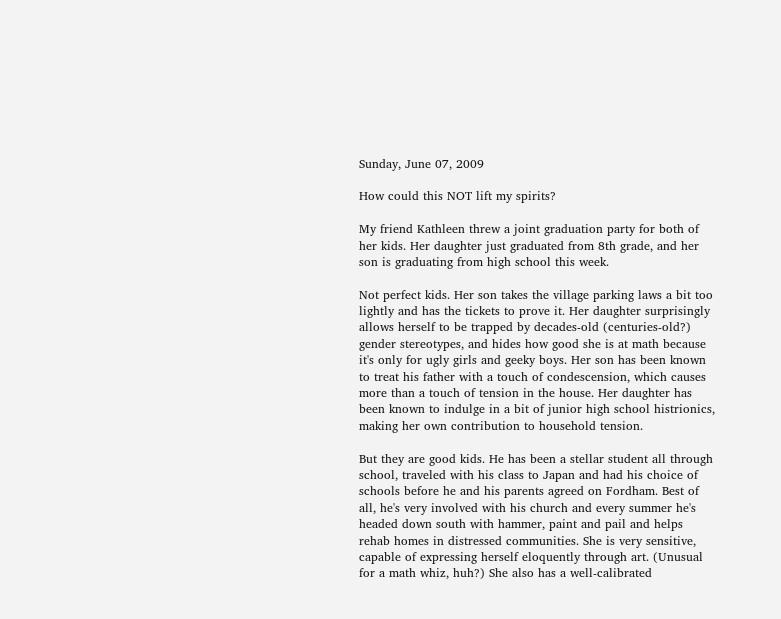Sunday, June 07, 2009

How could this NOT lift my spirits?

My friend Kathleen threw a joint graduation party for both of her kids. Her daughter just graduated from 8th grade, and her son is graduating from high school this week.

Not perfect kids. Her son takes the village parking laws a bit too lightly and has the tickets to prove it. Her daughter surprisingly allows herself to be trapped by decades-old (centuries-old?) gender stereotypes, and hides how good she is at math because it's only for ugly girls and geeky boys. Her son has been known to treat his father with a touch of condescension, which causes more than a touch of tension in the house. Her daughter has been known to indulge in a bit of junior high school histrionics, making her own contribution to household tension.

But they are good kids. He has been a stellar student all through school, traveled with his class to Japan and had his choice of schools before he and his parents agreed on Fordham. Best of all, he's very involved with his church and every summer he's headed down south with hammer, paint and pail and helps rehab homes in distressed communities. She is very sensitive, capable of expressing herself eloquently through art. (Unusual for a math whiz, huh?) She also has a well-calibrated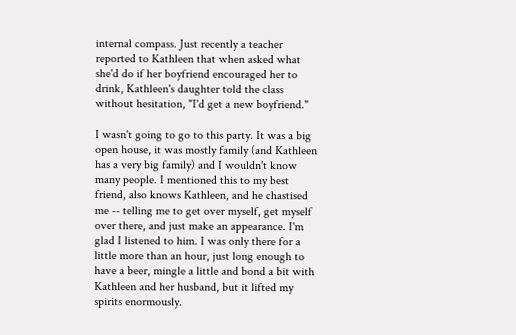internal compass. Just recently a teacher reported to Kathleen that when asked what she'd do if her boyfriend encouraged her to drink, Kathleen's daughter told the class without hesitation, "I'd get a new boyfriend."

I wasn't going to go to this party. It was a big open house, it was mostly family (and Kathleen has a very big family) and I wouldn't know many people. I mentioned this to my best friend, also knows Kathleen, and he chastised me -- telling me to get over myself, get myself over there, and just make an appearance. I'm glad I listened to him. I was only there for a little more than an hour, just long enough to have a beer, mingle a little and bond a bit with Kathleen and her husband, but it lifted my spirits enormously.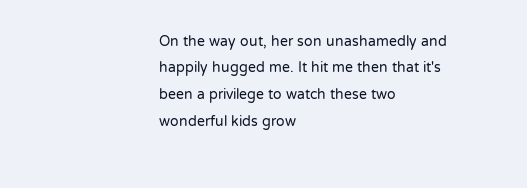On the way out, her son unashamedly and happily hugged me. It hit me then that it's been a privilege to watch these two wonderful kids grow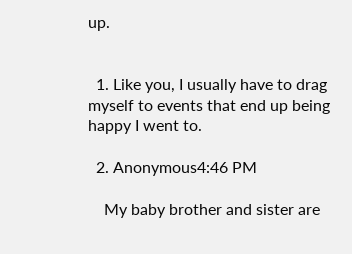up.


  1. Like you, I usually have to drag myself to events that end up being happy I went to.

  2. Anonymous4:46 PM

    My baby brother and sister are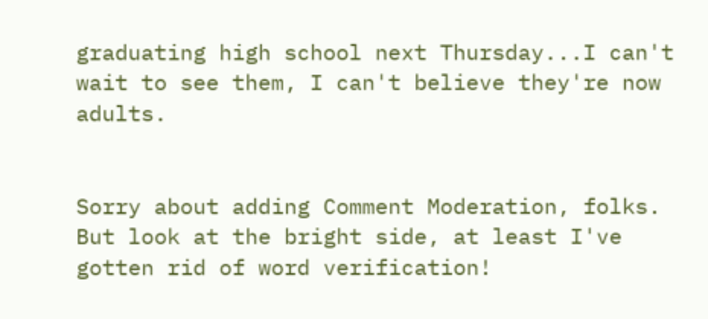graduating high school next Thursday...I can't wait to see them, I can't believe they're now adults.


Sorry about adding Comment Moderation, folks. But look at the bright side, at least I've gotten rid of word verification!